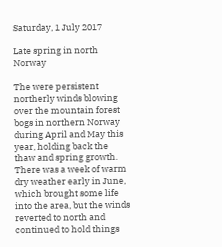Saturday, 1 July 2017

Late spring in north Norway

The were persistent northerly winds blowing over the mountain forest bogs in northern Norway during April and May this year, holding back the thaw and spring growth. There was a week of warm dry weather early in June, which brought some life into the area, but the winds reverted to north and continued to hold things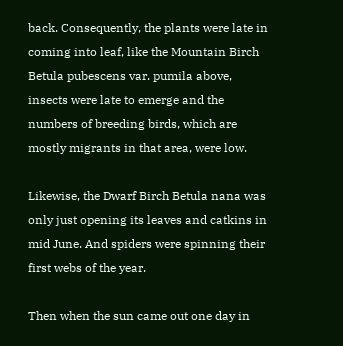back. Consequently, the plants were late in coming into leaf, like the Mountain Birch Betula pubescens var. pumila above, insects were late to emerge and the numbers of breeding birds, which are mostly migrants in that area, were low.

Likewise, the Dwarf Birch Betula nana was only just opening its leaves and catkins in mid June. And spiders were spinning their first webs of the year.

Then when the sun came out one day in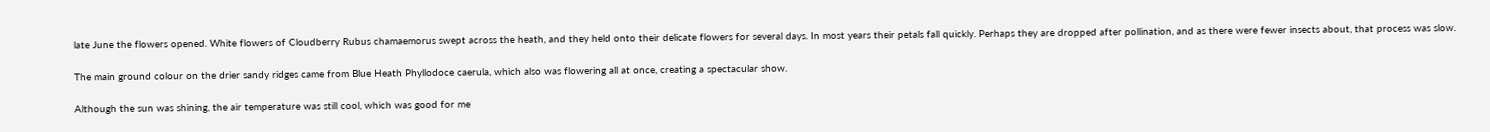late June the flowers opened. White flowers of Cloudberry Rubus chamaemorus swept across the heath, and they held onto their delicate flowers for several days. In most years their petals fall quickly. Perhaps they are dropped after pollination, and as there were fewer insects about, that process was slow.

The main ground colour on the drier sandy ridges came from Blue Heath Phyllodoce caerula, which also was flowering all at once, creating a spectacular show.

Although the sun was shining, the air temperature was still cool, which was good for me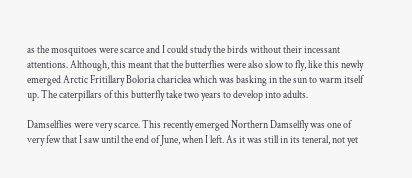as the mosquitoes were scarce and I could study the birds without their incessant attentions. Although, this meant that the butterflies were also slow to fly, like this newly emerged Arctic Fritillary Boloria chariclea which was basking in the sun to warm itself up. The caterpillars of this butterfly take two years to develop into adults.

Damselflies were very scarce. This recently emerged Northern Damselfly was one of very few that I saw until the end of June, when I left. As it was still in its teneral, not yet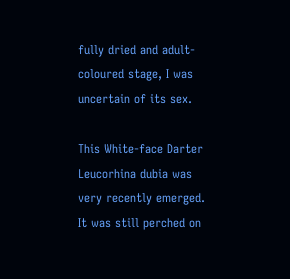fully dried and adult-coloured stage, I was uncertain of its sex.

This White-face Darter Leucorhina dubia was very recently emerged. It was still perched on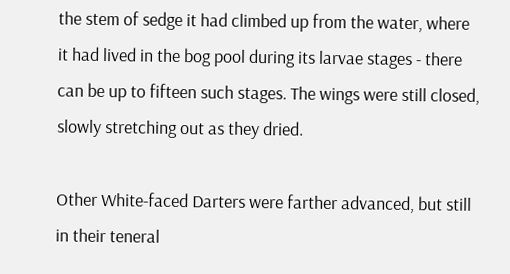the stem of sedge it had climbed up from the water, where it had lived in the bog pool during its larvae stages - there can be up to fifteen such stages. The wings were still closed, slowly stretching out as they dried.

Other White-faced Darters were farther advanced, but still in their teneral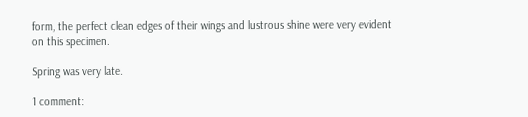form, the perfect clean edges of their wings and lustrous shine were very evident on this specimen.

Spring was very late.

1 comment: